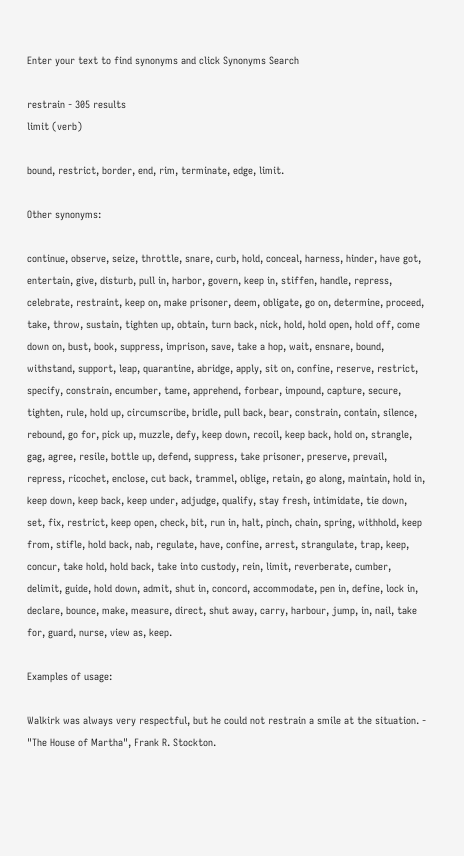Enter your text to find synonyms and click Synonyms Search

restrain - 305 results
limit (verb)

bound, restrict, border, end, rim, terminate, edge, limit.

Other synonyms:

continue, observe, seize, throttle, snare, curb, hold, conceal, harness, hinder, have got, entertain, give, disturb, pull in, harbor, govern, keep in, stiffen, handle, repress, celebrate, restraint, keep on, make prisoner, deem, obligate, go on, determine, proceed, take, throw, sustain, tighten up, obtain, turn back, nick, hold, hold open, hold off, come down on, bust, book, suppress, imprison, save, take a hop, wait, ensnare, bound, withstand, support, leap, quarantine, abridge, apply, sit on, confine, reserve, restrict, specify, constrain, encumber, tame, apprehend, forbear, impound, capture, secure, tighten, rule, hold up, circumscribe, bridle, pull back, bear, constrain, contain, silence, rebound, go for, pick up, muzzle, defy, keep down, recoil, keep back, hold on, strangle, gag, agree, resile, bottle up, defend, suppress, take prisoner, preserve, prevail, repress, ricochet, enclose, cut back, trammel, oblige, retain, go along, maintain, hold in, keep down, keep back, keep under, adjudge, qualify, stay fresh, intimidate, tie down, set, fix, restrict, keep open, check, bit, run in, halt, pinch, chain, spring, withhold, keep from, stifle, hold back, nab, regulate, have, confine, arrest, strangulate, trap, keep, concur, take hold, hold back, take into custody, rein, limit, reverberate, cumber, delimit, guide, hold down, admit, shut in, concord, accommodate, pen in, define, lock in, declare, bounce, make, measure, direct, shut away, carry, harbour, jump, in, nail, take for, guard, nurse, view as, keep.

Examples of usage:

Walkirk was always very respectful, but he could not restrain a smile at the situation. - "The House of Martha", Frank R. Stockton.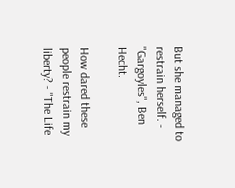But she managed to restrain herself. - "Gargoyles", Ben Hecht.

How dared these people restrain my liberty? - "The Life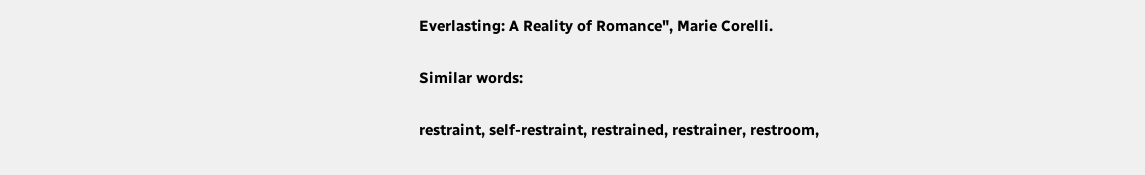Everlasting: A Reality of Romance", Marie Corelli.

Similar words:

restraint, self-restraint, restrained, restrainer, restroom,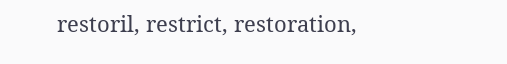restoril, restrict, restoration,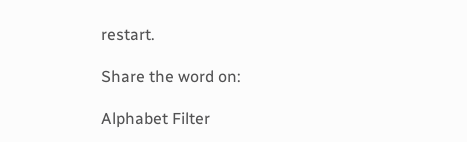restart.

Share the word on:

Alphabet Filter